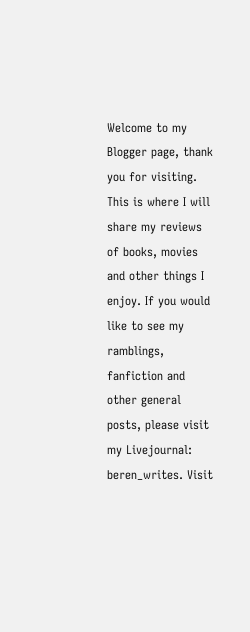Welcome to my Blogger page, thank you for visiting. This is where I will share my reviews of books, movies and other things I enjoy. If you would like to see my ramblings, fanfiction and other general posts, please visit my Livejournal: beren_writes. Visit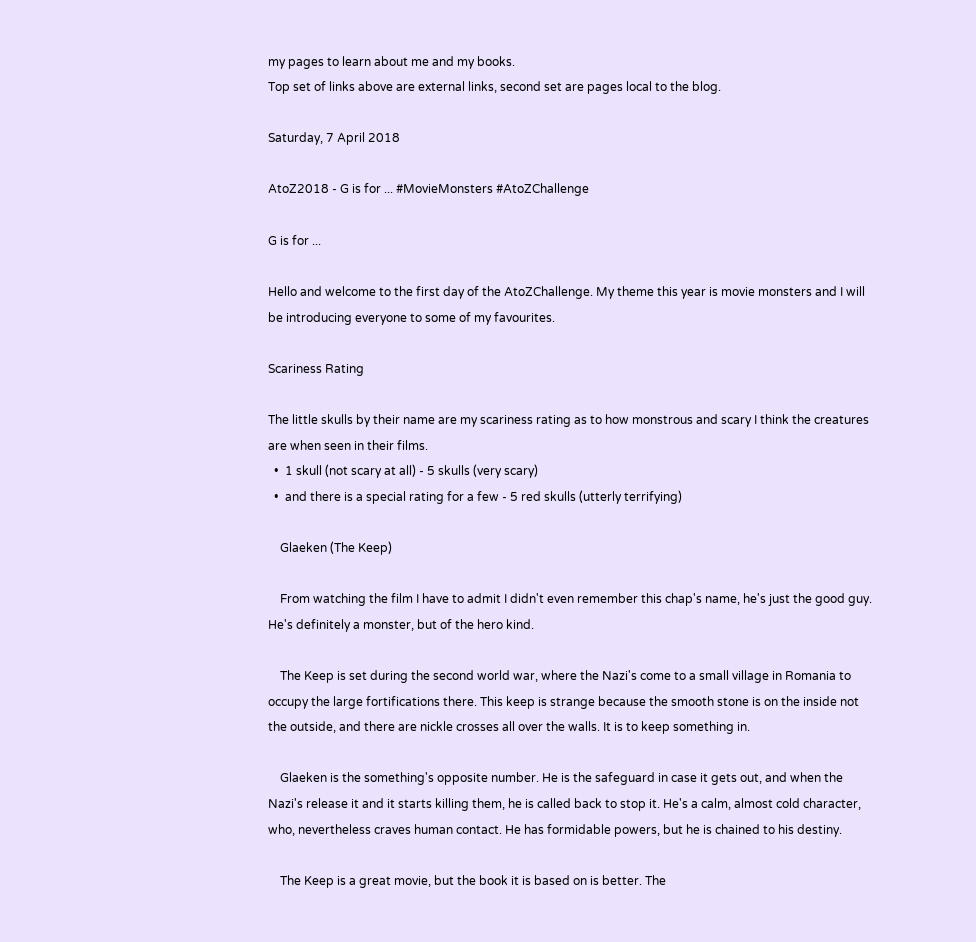my pages to learn about me and my books.
Top set of links above are external links, second set are pages local to the blog.

Saturday, 7 April 2018

AtoZ2018 - G is for ... #MovieMonsters #AtoZChallenge

G is for ...

Hello and welcome to the first day of the AtoZChallenge. My theme this year is movie monsters and I will be introducing everyone to some of my favourites.

Scariness Rating

The little skulls by their name are my scariness rating as to how monstrous and scary I think the creatures are when seen in their films.
  •  1 skull (not scary at all) - 5 skulls (very scary)
  •  and there is a special rating for a few - 5 red skulls (utterly terrifying)

    Glaeken (The Keep)

    From watching the film I have to admit I didn't even remember this chap's name, he's just the good guy. He's definitely a monster, but of the hero kind.

    The Keep is set during the second world war, where the Nazi's come to a small village in Romania to occupy the large fortifications there. This keep is strange because the smooth stone is on the inside not the outside, and there are nickle crosses all over the walls. It is to keep something in.

    Glaeken is the something's opposite number. He is the safeguard in case it gets out, and when the Nazi's release it and it starts killing them, he is called back to stop it. He's a calm, almost cold character, who, nevertheless craves human contact. He has formidable powers, but he is chained to his destiny.

    The Keep is a great movie, but the book it is based on is better. The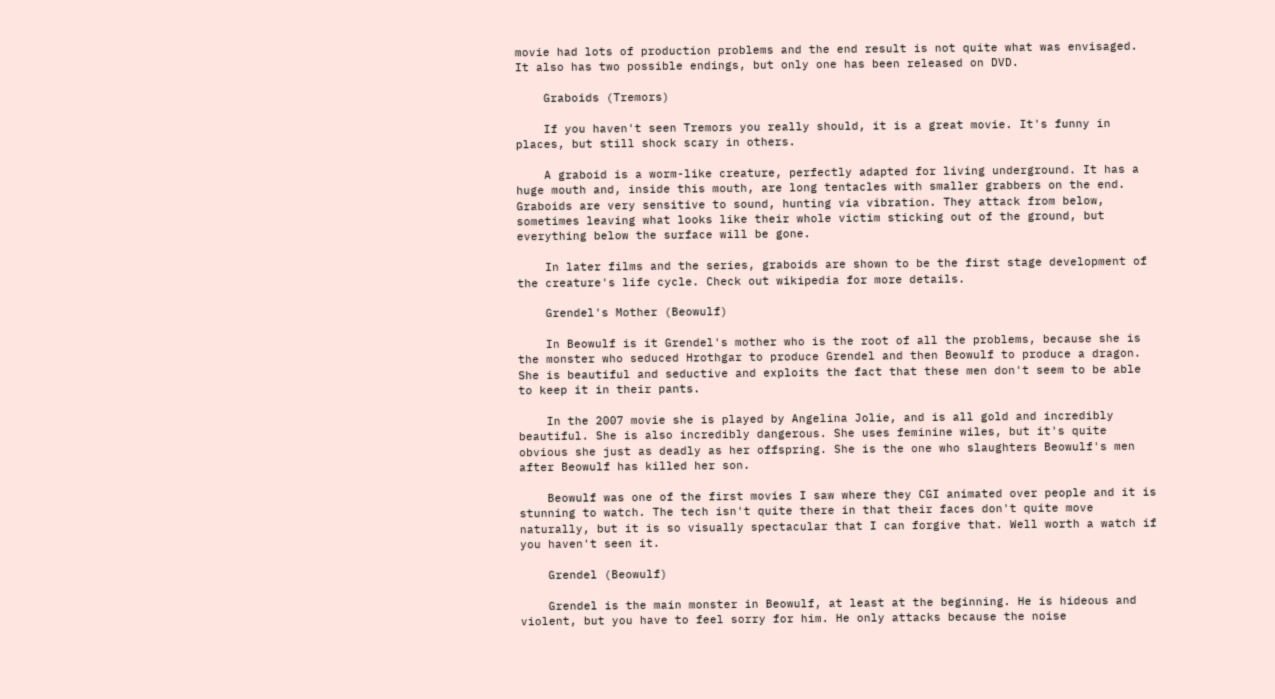movie had lots of production problems and the end result is not quite what was envisaged. It also has two possible endings, but only one has been released on DVD.

    Graboids (Tremors)

    If you haven't seen Tremors you really should, it is a great movie. It's funny in places, but still shock scary in others.

    A graboid is a worm-like creature, perfectly adapted for living underground. It has a huge mouth and, inside this mouth, are long tentacles with smaller grabbers on the end. Graboids are very sensitive to sound, hunting via vibration. They attack from below, sometimes leaving what looks like their whole victim sticking out of the ground, but everything below the surface will be gone.

    In later films and the series, graboids are shown to be the first stage development of the creature's life cycle. Check out wikipedia for more details.

    Grendel's Mother (Beowulf)

    In Beowulf is it Grendel's mother who is the root of all the problems, because she is the monster who seduced Hrothgar to produce Grendel and then Beowulf to produce a dragon. She is beautiful and seductive and exploits the fact that these men don't seem to be able to keep it in their pants.

    In the 2007 movie she is played by Angelina Jolie, and is all gold and incredibly beautiful. She is also incredibly dangerous. She uses feminine wiles, but it's quite obvious she just as deadly as her offspring. She is the one who slaughters Beowulf's men after Beowulf has killed her son.

    Beowulf was one of the first movies I saw where they CGI animated over people and it is stunning to watch. The tech isn't quite there in that their faces don't quite move naturally, but it is so visually spectacular that I can forgive that. Well worth a watch if you haven't seen it.

    Grendel (Beowulf)

    Grendel is the main monster in Beowulf, at least at the beginning. He is hideous and violent, but you have to feel sorry for him. He only attacks because the noise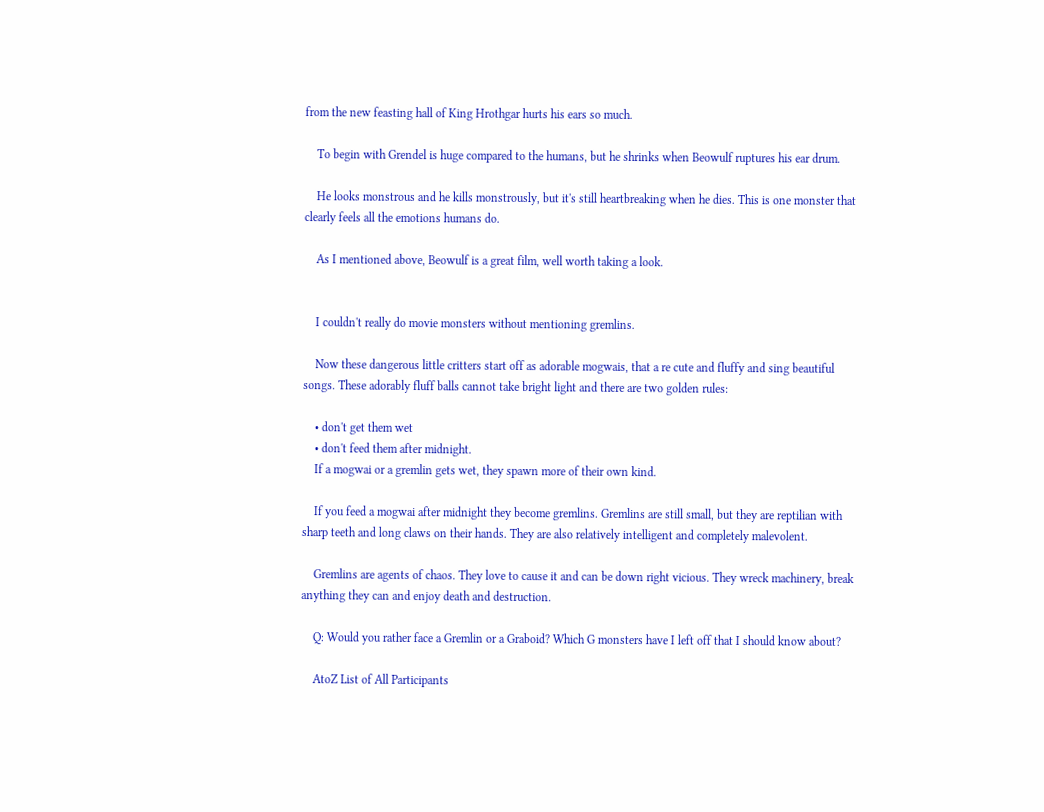from the new feasting hall of King Hrothgar hurts his ears so much.

    To begin with Grendel is huge compared to the humans, but he shrinks when Beowulf ruptures his ear drum.

    He looks monstrous and he kills monstrously, but it's still heartbreaking when he dies. This is one monster that clearly feels all the emotions humans do.

    As I mentioned above, Beowulf is a great film, well worth taking a look.


    I couldn't really do movie monsters without mentioning gremlins.

    Now these dangerous little critters start off as adorable mogwais, that a re cute and fluffy and sing beautiful songs. These adorably fluff balls cannot take bright light and there are two golden rules:

    • don't get them wet
    • don't feed them after midnight.
    If a mogwai or a gremlin gets wet, they spawn more of their own kind.

    If you feed a mogwai after midnight they become gremlins. Gremlins are still small, but they are reptilian with sharp teeth and long claws on their hands. They are also relatively intelligent and completely malevolent.

    Gremlins are agents of chaos. They love to cause it and can be down right vicious. They wreck machinery, break anything they can and enjoy death and destruction.

    Q: Would you rather face a Gremlin or a Graboid? Which G monsters have I left off that I should know about?

    AtoZ List of All Participants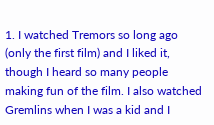1. I watched Tremors so long ago (only the first film) and I liked it, though I heard so many people making fun of the film. I also watched Gremlins when I was a kid and I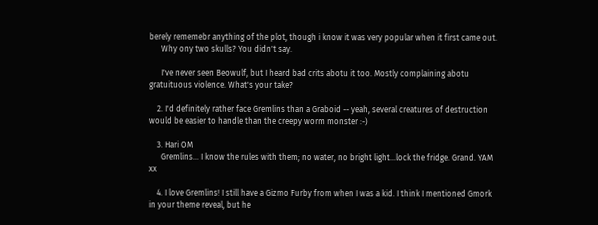berely rememebr anything of the plot, though i know it was very popular when it first came out.
      Why ony two skulls? You didn't say.

      I've never seen Beowulf, but I heard bad crits abotu it too. Mostly complaining abotu gratuituous violence. What's your take?

    2. I'd definitely rather face Gremlins than a Graboid -- yeah, several creatures of destruction would be easier to handle than the creepy worm monster :-)

    3. Hari OM
      Gremlins... I know the rules with them; no water, no bright light...lock the fridge. Grand. YAM xx

    4. I love Gremlins! I still have a Gizmo Furby from when I was a kid. I think I mentioned Gmork in your theme reveal, but he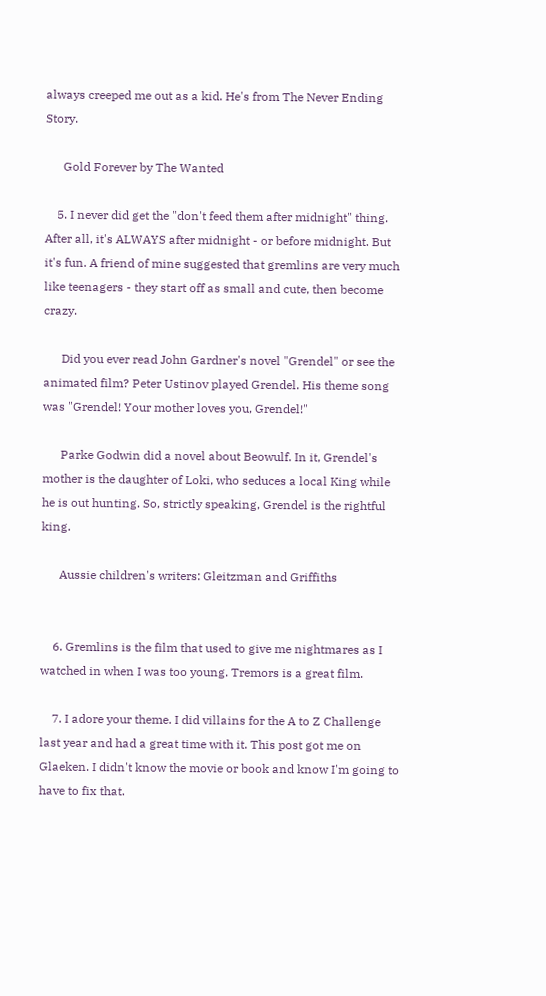always creeped me out as a kid. He's from The Never Ending Story.

      Gold Forever by The Wanted

    5. I never did get the "don't feed them after midnight" thing. After all, it's ALWAYS after midnight - or before midnight. But it's fun. A friend of mine suggested that gremlins are very much like teenagers - they start off as small and cute, then become crazy.

      Did you ever read John Gardner's novel "Grendel" or see the animated film? Peter Ustinov played Grendel. His theme song was "Grendel! Your mother loves you, Grendel!"

      Parke Godwin did a novel about Beowulf. In it, Grendel's mother is the daughter of Loki, who seduces a local King while he is out hunting. So, strictly speaking, Grendel is the rightful king.

      Aussie children's writers: Gleitzman and Griffiths


    6. Gremlins is the film that used to give me nightmares as I watched in when I was too young. Tremors is a great film.

    7. I adore your theme. I did villains for the A to Z Challenge last year and had a great time with it. This post got me on Glaeken. I didn't know the movie or book and know I'm going to have to fix that.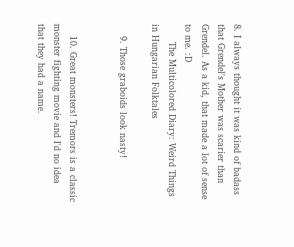8. I always thought it was kind of badass that Grendel's Mother was scarier than Grendel. As a kid, that made a lot of sense to me. :D
      The Multicolored Diary: Weird Things in Hungarian Folktales

    9. Those graboids look nasty!


    10. Great monsters! Tremors is a classic monster fighting movie and I'd no idea that they had a name.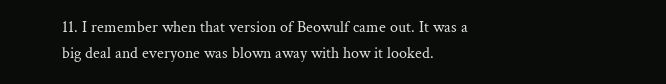11. I remember when that version of Beowulf came out. It was a big deal and everyone was blown away with how it looked.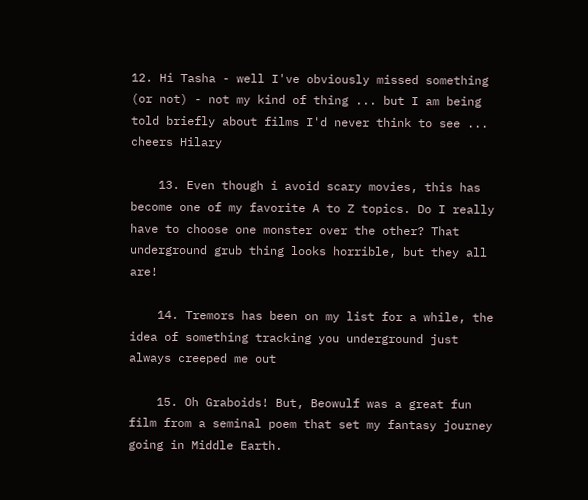12. Hi Tasha - well I've obviously missed something (or not) - not my kind of thing ... but I am being told briefly about films I'd never think to see ... cheers Hilary

    13. Even though i avoid scary movies, this has become one of my favorite A to Z topics. Do I really have to choose one monster over the other? That underground grub thing looks horrible, but they all are!

    14. Tremors has been on my list for a while, the idea of something tracking you underground just always creeped me out

    15. Oh Graboids! But, Beowulf was a great fun film from a seminal poem that set my fantasy journey going in Middle Earth.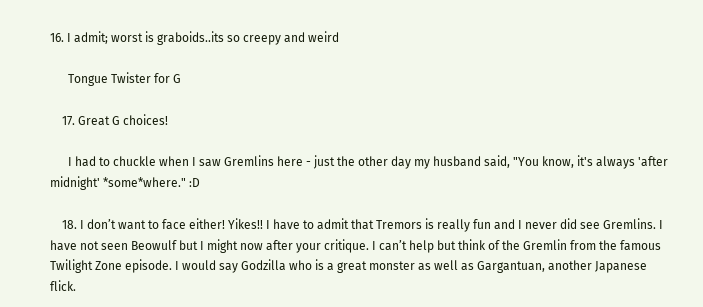16. I admit; worst is graboids..its so creepy and weird

      Tongue Twister for G

    17. Great G choices!

      I had to chuckle when I saw Gremlins here - just the other day my husband said, "You know, it's always 'after midnight' *some*where." :D

    18. I don’t want to face either! Yikes!! I have to admit that Tremors is really fun and I never did see Gremlins. I have not seen Beowulf but I might now after your critique. I can’t help but think of the Gremlin from the famous Twilight Zone episode. I would say Godzilla who is a great monster as well as Gargantuan, another Japanese flick.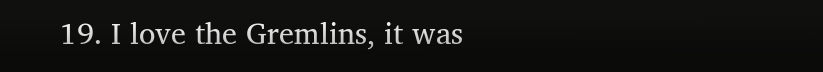19. I love the Gremlins, it was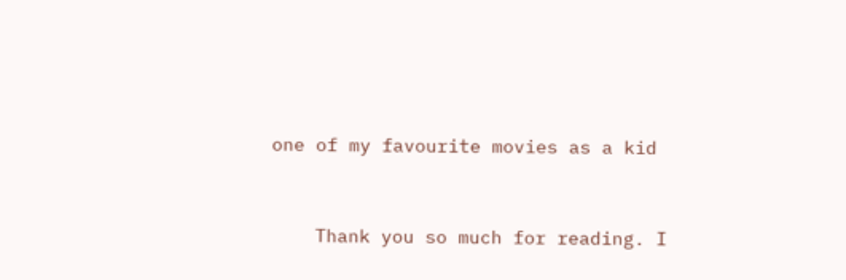one of my favourite movies as a kid


    Thank you so much for reading. I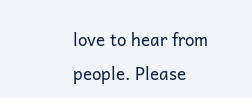love to hear from people. Please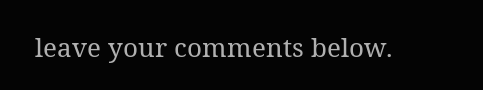leave your comments below.